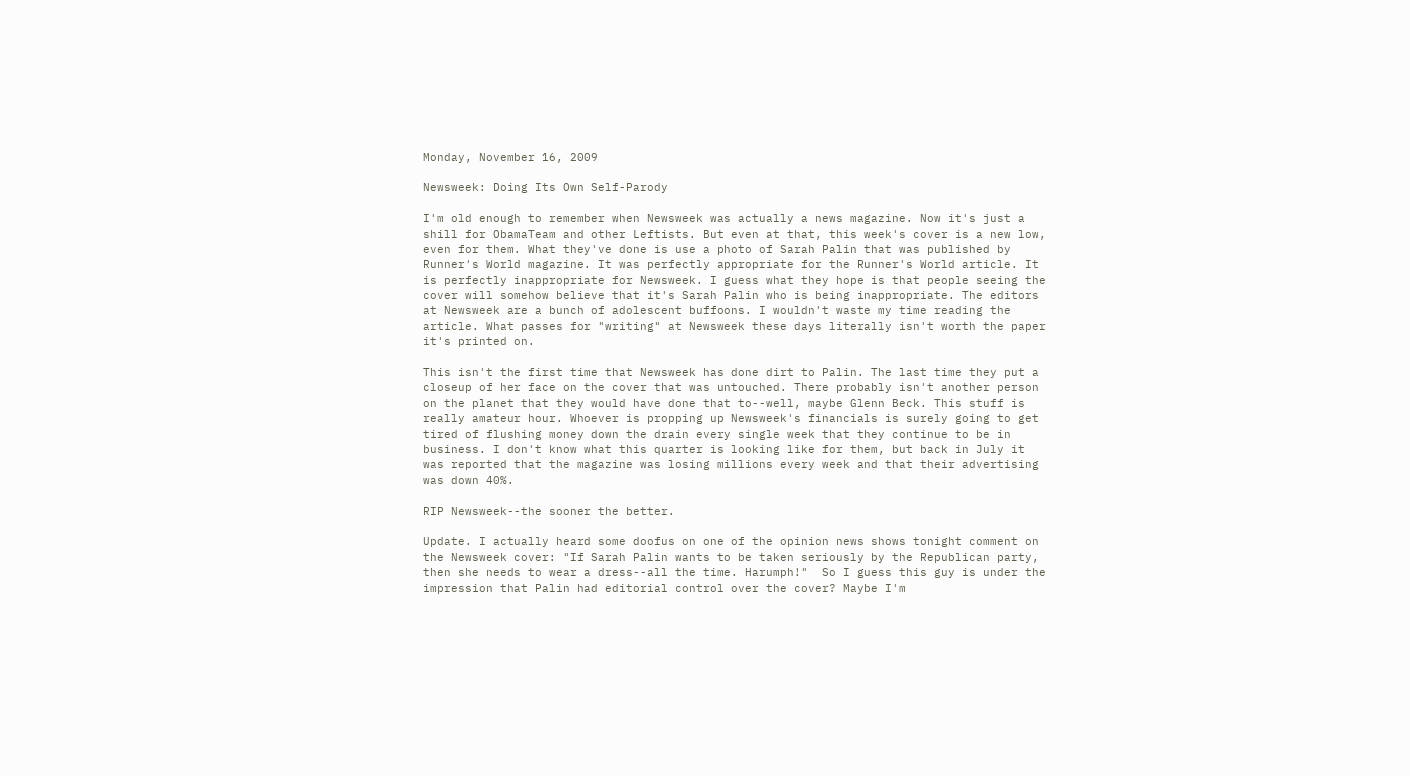Monday, November 16, 2009

Newsweek: Doing Its Own Self-Parody

I'm old enough to remember when Newsweek was actually a news magazine. Now it's just a shill for ObamaTeam and other Leftists. But even at that, this week's cover is a new low, even for them. What they've done is use a photo of Sarah Palin that was published by Runner's World magazine. It was perfectly appropriate for the Runner's World article. It is perfectly inappropriate for Newsweek. I guess what they hope is that people seeing the cover will somehow believe that it's Sarah Palin who is being inappropriate. The editors at Newsweek are a bunch of adolescent buffoons. I wouldn't waste my time reading the article. What passes for "writing" at Newsweek these days literally isn't worth the paper it's printed on.

This isn't the first time that Newsweek has done dirt to Palin. The last time they put a closeup of her face on the cover that was untouched. There probably isn't another person on the planet that they would have done that to--well, maybe Glenn Beck. This stuff is really amateur hour. Whoever is propping up Newsweek's financials is surely going to get tired of flushing money down the drain every single week that they continue to be in business. I don't know what this quarter is looking like for them, but back in July it was reported that the magazine was losing millions every week and that their advertising was down 40%.

RIP Newsweek--the sooner the better.

Update. I actually heard some doofus on one of the opinion news shows tonight comment on the Newsweek cover: "If Sarah Palin wants to be taken seriously by the Republican party, then she needs to wear a dress--all the time. Harumph!"  So I guess this guy is under the impression that Palin had editorial control over the cover? Maybe I'm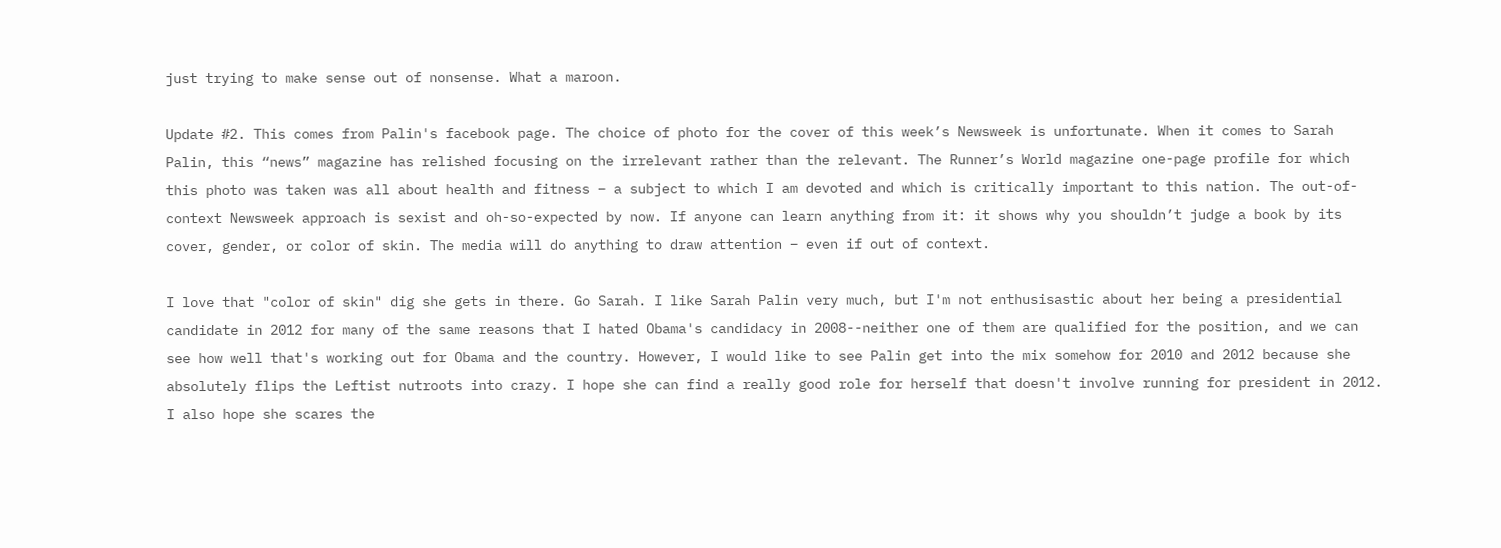just trying to make sense out of nonsense. What a maroon.

Update #2. This comes from Palin's facebook page. The choice of photo for the cover of this week’s Newsweek is unfortunate. When it comes to Sarah Palin, this “news” magazine has relished focusing on the irrelevant rather than the relevant. The Runner’s World magazine one-page profile for which this photo was taken was all about health and fitness – a subject to which I am devoted and which is critically important to this nation. The out-of-context Newsweek approach is sexist and oh-so-expected by now. If anyone can learn anything from it: it shows why you shouldn’t judge a book by its cover, gender, or color of skin. The media will do anything to draw attention – even if out of context.

I love that "color of skin" dig she gets in there. Go Sarah. I like Sarah Palin very much, but I'm not enthusisastic about her being a presidential candidate in 2012 for many of the same reasons that I hated Obama's candidacy in 2008--neither one of them are qualified for the position, and we can see how well that's working out for Obama and the country. However, I would like to see Palin get into the mix somehow for 2010 and 2012 because she absolutely flips the Leftist nutroots into crazy. I hope she can find a really good role for herself that doesn't involve running for president in 2012. I also hope she scares the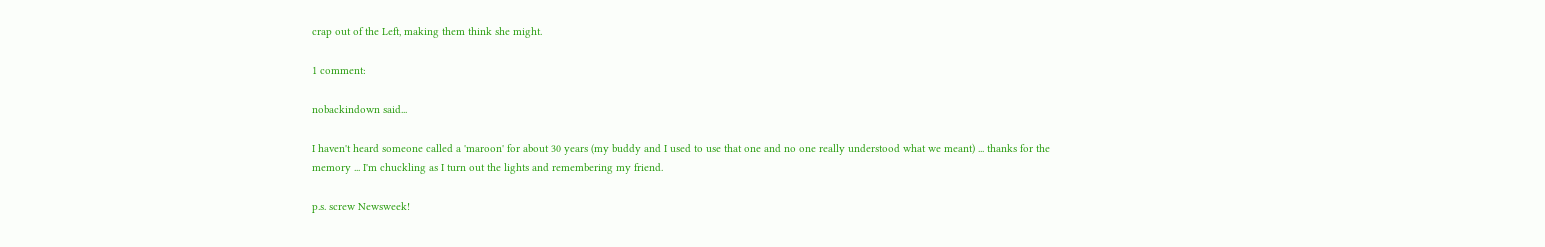crap out of the Left, making them think she might.

1 comment:

nobackindown said...

I haven't heard someone called a 'maroon' for about 30 years (my buddy and I used to use that one and no one really understood what we meant) ... thanks for the memory ... I'm chuckling as I turn out the lights and remembering my friend.

p.s. screw Newsweek!